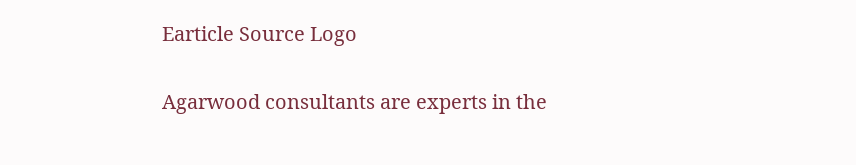Earticle Source Logo

Agarwood consultants are experts in the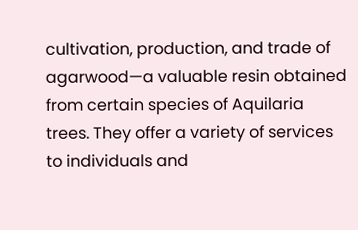cultivation, production, and trade of agarwood—a valuable resin obtained from certain species of Aquilaria trees. They offer a variety of services to individuals and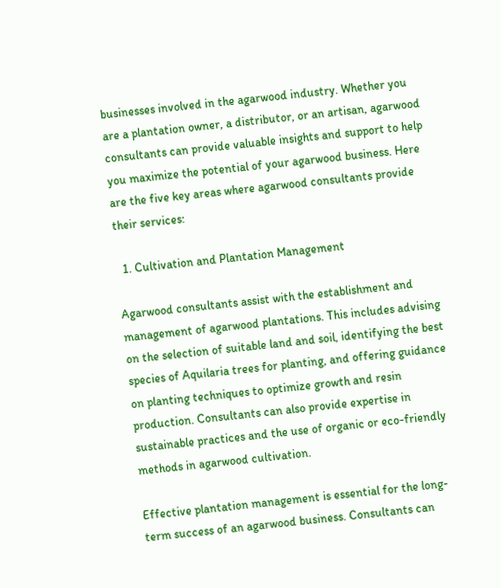businesses involved in the agarwood industry. Whether you are a plantation owner, a distributor, or an artisan, agarwood consultants can provide valuable insights and support to help you maximize the potential of your agarwood business. Here are the five key areas where agarwood consultants provide their services:

  1. Cultivation and Plantation Management

Agarwood consultants assist with the establishment and management of agarwood plantations. This includes advising on the selection of suitable land and soil, identifying the best species of Aquilaria trees for planting, and offering guidance on planting techniques to optimize growth and resin production. Consultants can also provide expertise in sustainable practices and the use of organic or eco-friendly methods in agarwood cultivation.

Effective plantation management is essential for the long-term success of an agarwood business. Consultants can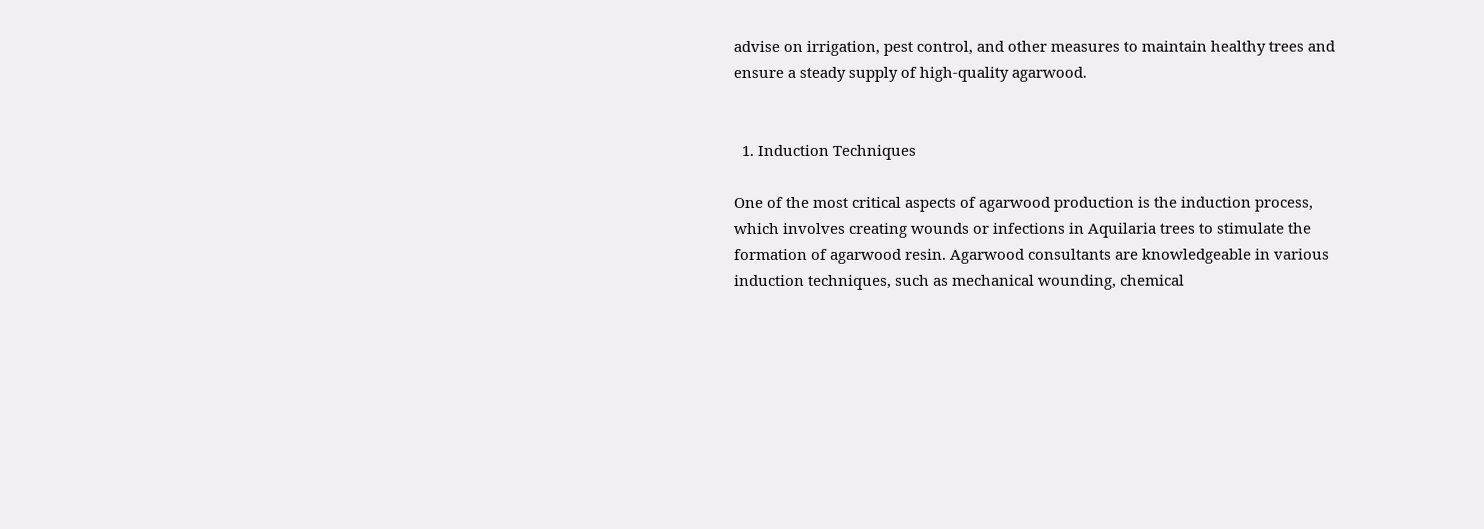advise on irrigation, pest control, and other measures to maintain healthy trees and ensure a steady supply of high-quality agarwood.


  1. Induction Techniques

One of the most critical aspects of agarwood production is the induction process, which involves creating wounds or infections in Aquilaria trees to stimulate the formation of agarwood resin. Agarwood consultants are knowledgeable in various induction techniques, such as mechanical wounding, chemical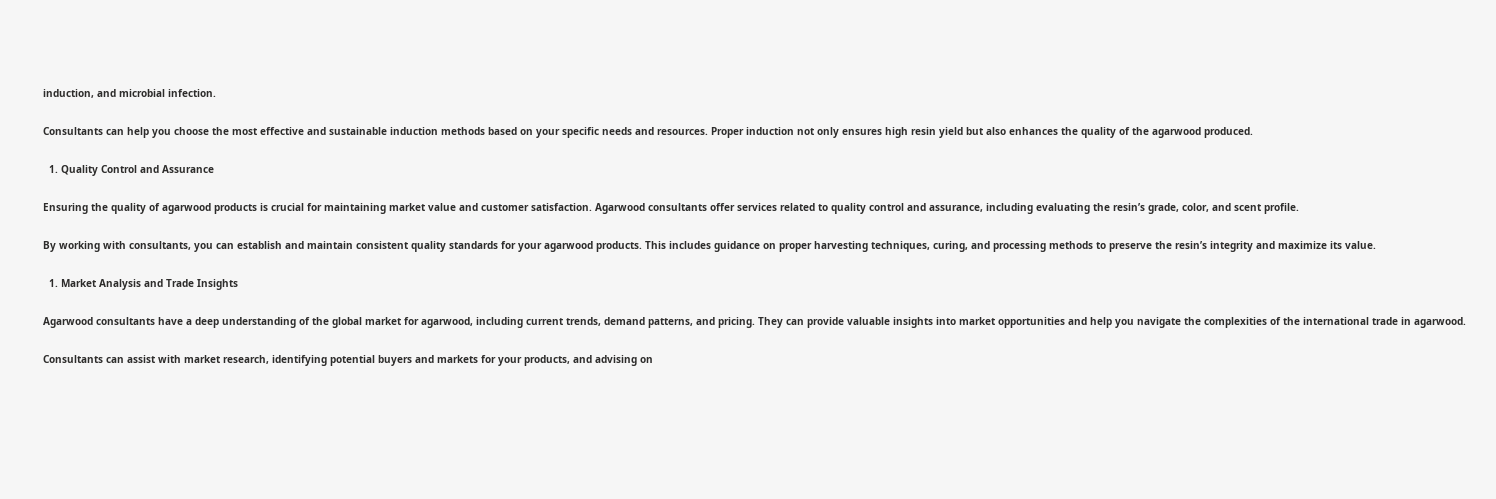induction, and microbial infection.

Consultants can help you choose the most effective and sustainable induction methods based on your specific needs and resources. Proper induction not only ensures high resin yield but also enhances the quality of the agarwood produced.

  1. Quality Control and Assurance

Ensuring the quality of agarwood products is crucial for maintaining market value and customer satisfaction. Agarwood consultants offer services related to quality control and assurance, including evaluating the resin’s grade, color, and scent profile.

By working with consultants, you can establish and maintain consistent quality standards for your agarwood products. This includes guidance on proper harvesting techniques, curing, and processing methods to preserve the resin’s integrity and maximize its value.

  1. Market Analysis and Trade Insights

Agarwood consultants have a deep understanding of the global market for agarwood, including current trends, demand patterns, and pricing. They can provide valuable insights into market opportunities and help you navigate the complexities of the international trade in agarwood.

Consultants can assist with market research, identifying potential buyers and markets for your products, and advising on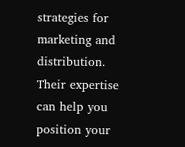strategies for marketing and distribution. Their expertise can help you position your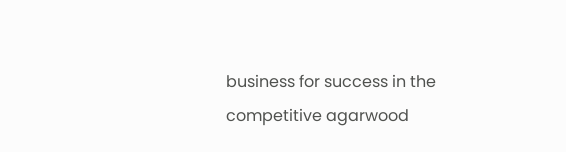business for success in the competitive agarwood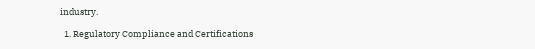industry.

  1. Regulatory Compliance and Certifications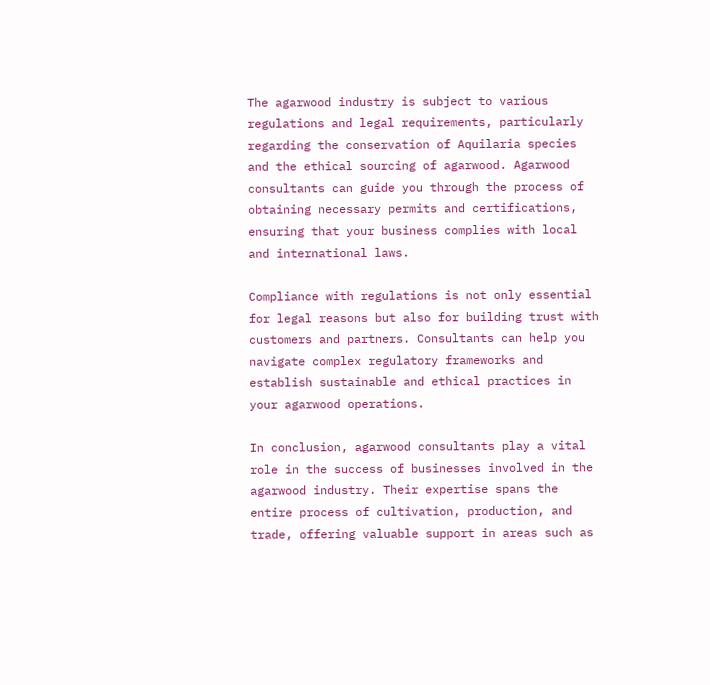The agarwood industry is subject to various regulations and legal requirements, particularly regarding the conservation of Aquilaria species and the ethical sourcing of agarwood. Agarwood consultants can guide you through the process of obtaining necessary permits and certifications, ensuring that your business complies with local and international laws.

Compliance with regulations is not only essential for legal reasons but also for building trust with customers and partners. Consultants can help you navigate complex regulatory frameworks and establish sustainable and ethical practices in your agarwood operations.

In conclusion, agarwood consultants play a vital role in the success of businesses involved in the agarwood industry. Their expertise spans the entire process of cultivation, production, and trade, offering valuable support in areas such as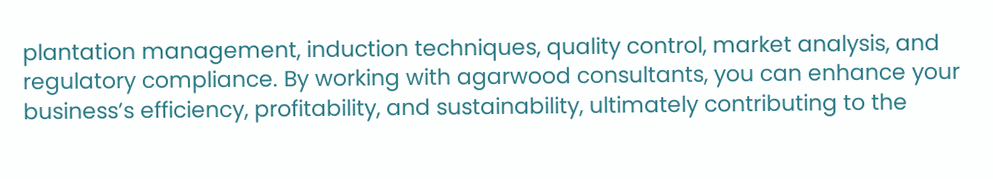plantation management, induction techniques, quality control, market analysis, and regulatory compliance. By working with agarwood consultants, you can enhance your business’s efficiency, profitability, and sustainability, ultimately contributing to the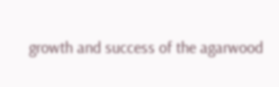growth and success of the agarwood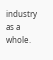industry as a whole.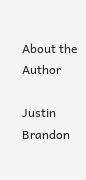About the Author

Justin Brandon